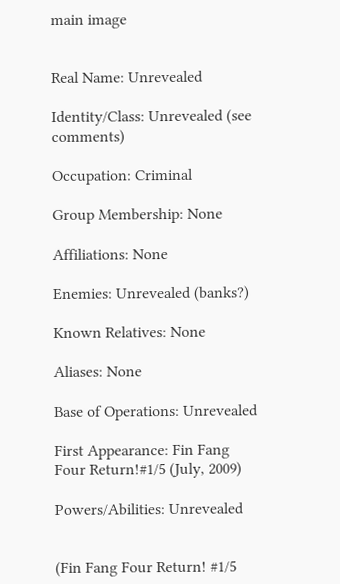main image


Real Name: Unrevealed

Identity/Class: Unrevealed (see comments)

Occupation: Criminal

Group Membership: None

Affiliations: None

Enemies: Unrevealed (banks?)

Known Relatives: None

Aliases: None

Base of Operations: Unrevealed

First Appearance: Fin Fang Four Return!#1/5 (July, 2009)

Powers/Abilities: Unrevealed


(Fin Fang Four Return! #1/5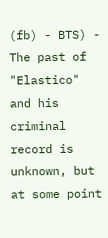(fb) - BTS) - The past of "Elastico" and his criminal record is unknown, but at some point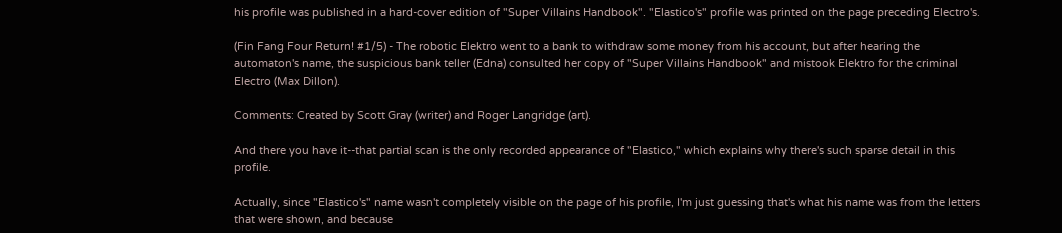his profile was published in a hard-cover edition of "Super Villains Handbook". "Elastico's" profile was printed on the page preceding Electro's.

(Fin Fang Four Return! #1/5) - The robotic Elektro went to a bank to withdraw some money from his account, but after hearing the automaton's name, the suspicious bank teller (Edna) consulted her copy of "Super Villains Handbook" and mistook Elektro for the criminal Electro (Max Dillon).

Comments: Created by Scott Gray (writer) and Roger Langridge (art).

And there you have it--that partial scan is the only recorded appearance of "Elastico," which explains why there's such sparse detail in this profile.

Actually, since "Elastico's" name wasn't completely visible on the page of his profile, I'm just guessing that's what his name was from the letters that were shown, and because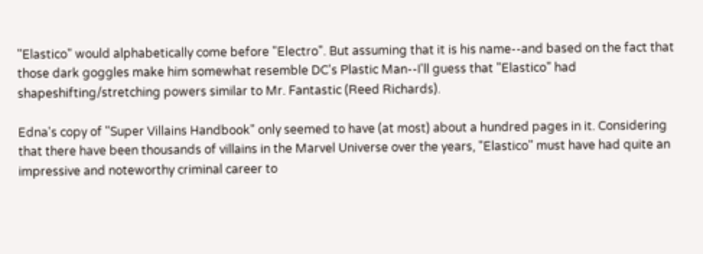"Elastico" would alphabetically come before "Electro". But assuming that it is his name--and based on the fact that those dark goggles make him somewhat resemble DC's Plastic Man--I'll guess that "Elastico" had shapeshifting/stretching powers similar to Mr. Fantastic (Reed Richards).

Edna's copy of "Super Villains Handbook" only seemed to have (at most) about a hundred pages in it. Considering that there have been thousands of villains in the Marvel Universe over the years, "Elastico" must have had quite an impressive and noteworthy criminal career to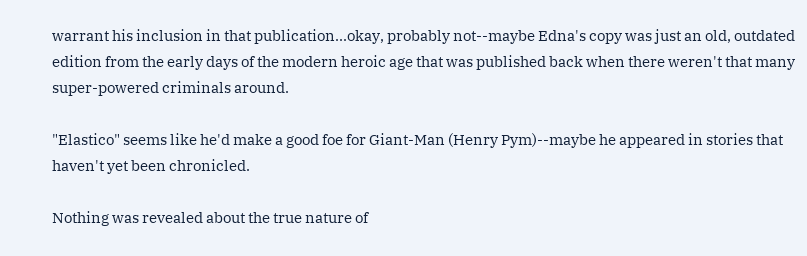warrant his inclusion in that publication...okay, probably not--maybe Edna's copy was just an old, outdated edition from the early days of the modern heroic age that was published back when there weren't that many super-powered criminals around.

"Elastico" seems like he'd make a good foe for Giant-Man (Henry Pym)--maybe he appeared in stories that haven't yet been chronicled.

Nothing was revealed about the true nature of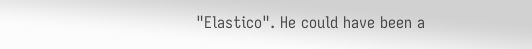"Elastico". He could have been a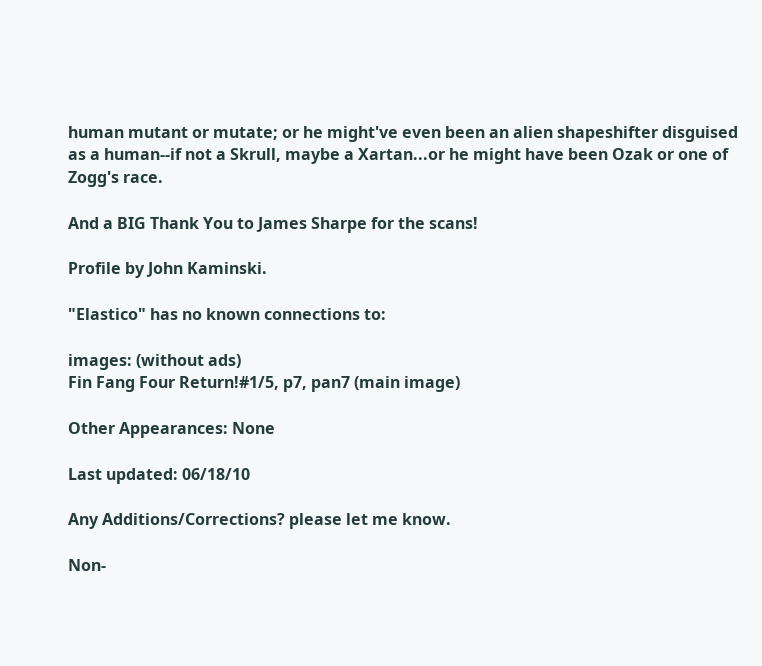human mutant or mutate; or he might've even been an alien shapeshifter disguised as a human--if not a Skrull, maybe a Xartan...or he might have been Ozak or one of Zogg's race.

And a BIG Thank You to James Sharpe for the scans!

Profile by John Kaminski.

"Elastico" has no known connections to:

images: (without ads)
Fin Fang Four Return!#1/5, p7, pan7 (main image)

Other Appearances: None

Last updated: 06/18/10

Any Additions/Corrections? please let me know.

Non-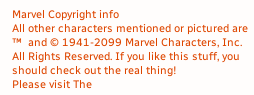Marvel Copyright info
All other characters mentioned or pictured are ™  and © 1941-2099 Marvel Characters, Inc. All Rights Reserved. If you like this stuff, you should check out the real thing!
Please visit The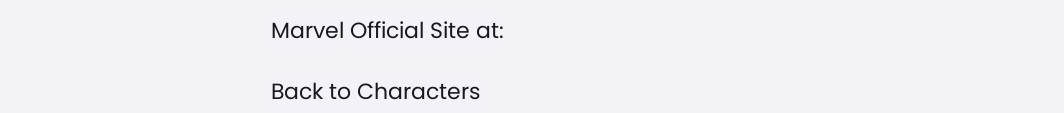Marvel Official Site at:

Back to Characters